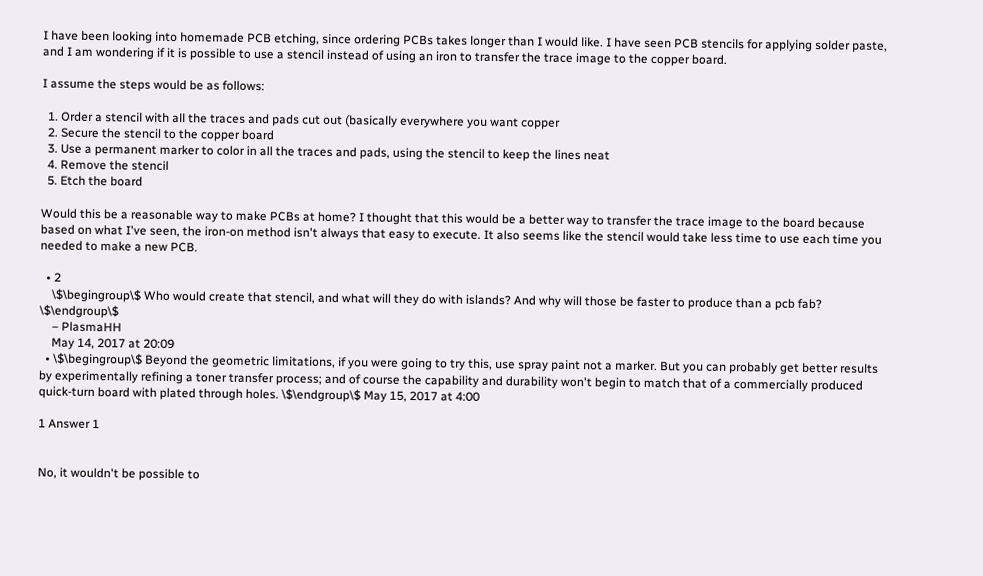I have been looking into homemade PCB etching, since ordering PCBs takes longer than I would like. I have seen PCB stencils for applying solder paste, and I am wondering if it is possible to use a stencil instead of using an iron to transfer the trace image to the copper board.

I assume the steps would be as follows:

  1. Order a stencil with all the traces and pads cut out (basically everywhere you want copper
  2. Secure the stencil to the copper board
  3. Use a permanent marker to color in all the traces and pads, using the stencil to keep the lines neat
  4. Remove the stencil
  5. Etch the board

Would this be a reasonable way to make PCBs at home? I thought that this would be a better way to transfer the trace image to the board because based on what I've seen, the iron-on method isn't always that easy to execute. It also seems like the stencil would take less time to use each time you needed to make a new PCB.

  • 2
    \$\begingroup\$ Who would create that stencil, and what will they do with islands? And why will those be faster to produce than a pcb fab? \$\endgroup\$
    – PlasmaHH
    May 14, 2017 at 20:09
  • \$\begingroup\$ Beyond the geometric limitations, if you were going to try this, use spray paint not a marker. But you can probably get better results by experimentally refining a toner transfer process; and of course the capability and durability won't begin to match that of a commercially produced quick-turn board with plated through holes. \$\endgroup\$ May 15, 2017 at 4:00

1 Answer 1


No, it wouldn't be possible to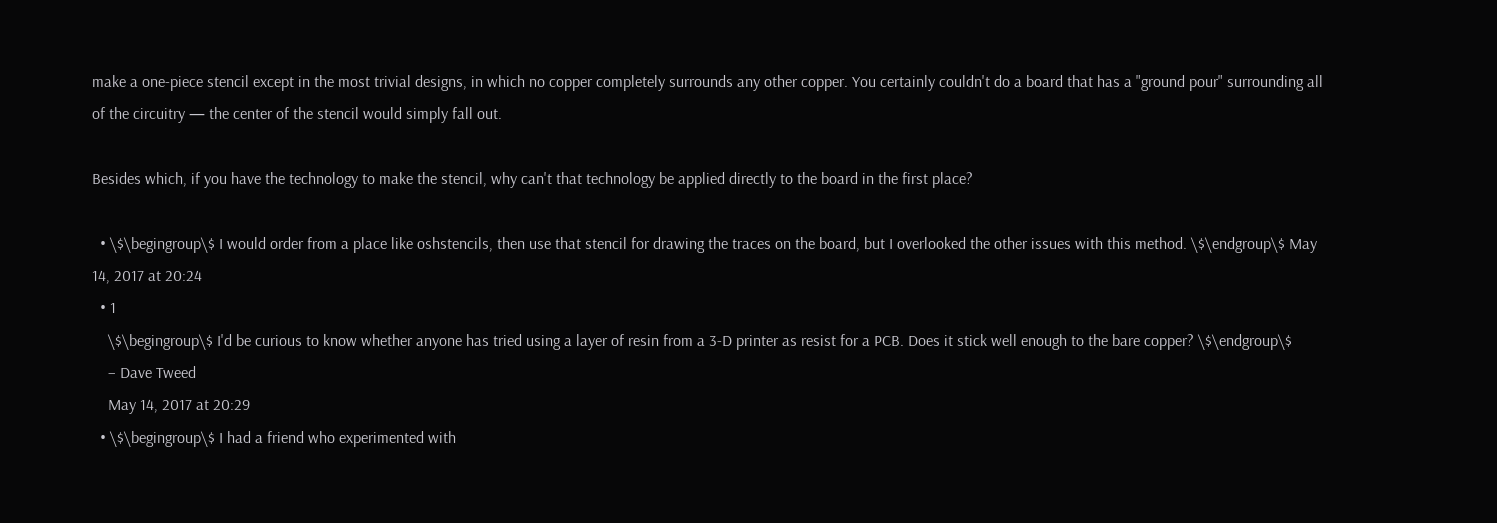make a one-piece stencil except in the most trivial designs, in which no copper completely surrounds any other copper. You certainly couldn't do a board that has a "ground pour" surrounding all of the circuitry — the center of the stencil would simply fall out.

Besides which, if you have the technology to make the stencil, why can't that technology be applied directly to the board in the first place?

  • \$\begingroup\$ I would order from a place like oshstencils, then use that stencil for drawing the traces on the board, but I overlooked the other issues with this method. \$\endgroup\$ May 14, 2017 at 20:24
  • 1
    \$\begingroup\$ I'd be curious to know whether anyone has tried using a layer of resin from a 3-D printer as resist for a PCB. Does it stick well enough to the bare copper? \$\endgroup\$
    – Dave Tweed
    May 14, 2017 at 20:29
  • \$\begingroup\$ I had a friend who experimented with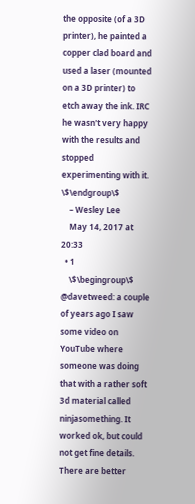the opposite (of a 3D printer), he painted a copper clad board and used a laser (mounted on a 3D printer) to etch away the ink. IRC he wasn't very happy with the results and stopped experimenting with it. \$\endgroup\$
    – Wesley Lee
    May 14, 2017 at 20:33
  • 1
    \$\begingroup\$ @davetweed: a couple of years ago I saw some video on YouTube where someone was doing that with a rather soft 3d material called ninjasomething. It worked ok, but could not get fine details. There are better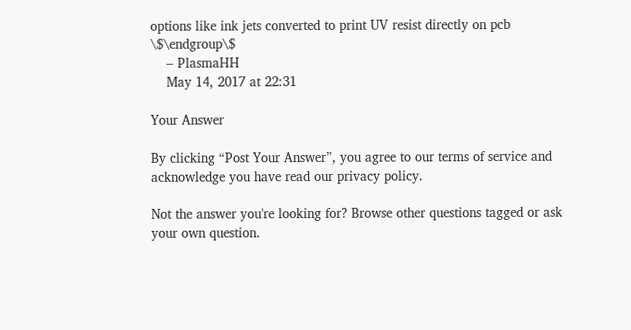options like ink jets converted to print UV resist directly on pcb \$\endgroup\$
    – PlasmaHH
    May 14, 2017 at 22:31

Your Answer

By clicking “Post Your Answer”, you agree to our terms of service and acknowledge you have read our privacy policy.

Not the answer you're looking for? Browse other questions tagged or ask your own question.